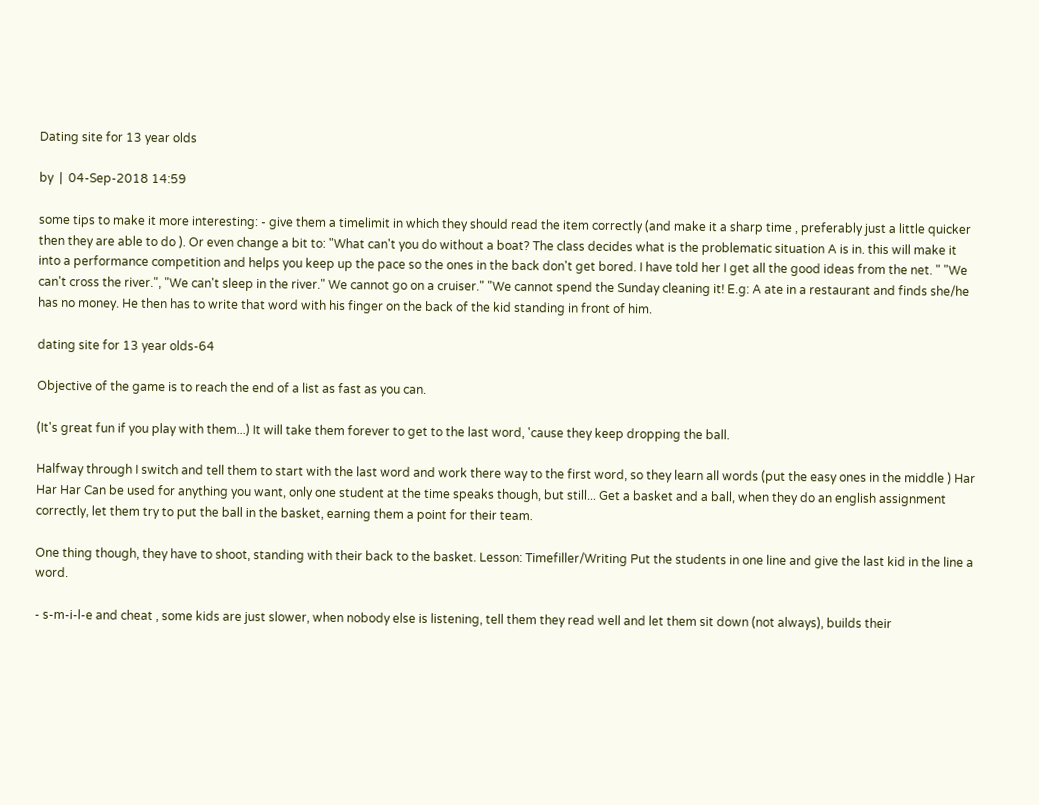Dating site for 13 year olds

by  |  04-Sep-2018 14:59

some tips to make it more interesting: - give them a timelimit in which they should read the item correctly (and make it a sharp time , preferably just a little quicker then they are able to do ). Or even change a bit to: "What can't you do without a boat? The class decides what is the problematic situation A is in. this will make it into a performance competition and helps you keep up the pace so the ones in the back don't get bored. I have told her I get all the good ideas from the net. " "We can't cross the river.", "We can't sleep in the river." We cannot go on a cruiser." "We cannot spend the Sunday cleaning it! E.g: A ate in a restaurant and finds she/he has no money. He then has to write that word with his finger on the back of the kid standing in front of him.

dating site for 13 year olds-64

Objective of the game is to reach the end of a list as fast as you can.

(It's great fun if you play with them...) It will take them forever to get to the last word, 'cause they keep dropping the ball.

Halfway through I switch and tell them to start with the last word and work there way to the first word, so they learn all words (put the easy ones in the middle ) Har Har Har Can be used for anything you want, only one student at the time speaks though, but still... Get a basket and a ball, when they do an english assignment correctly, let them try to put the ball in the basket, earning them a point for their team.

One thing though, they have to shoot, standing with their back to the basket. Lesson: Timefiller/Writing Put the students in one line and give the last kid in the line a word.

- s-m-i-l-e and cheat , some kids are just slower, when nobody else is listening, tell them they read well and let them sit down (not always), builds their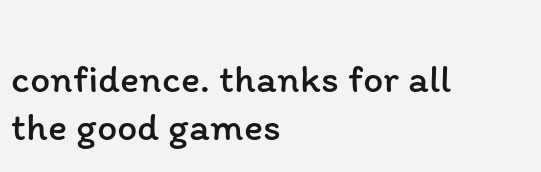confidence. thanks for all the good games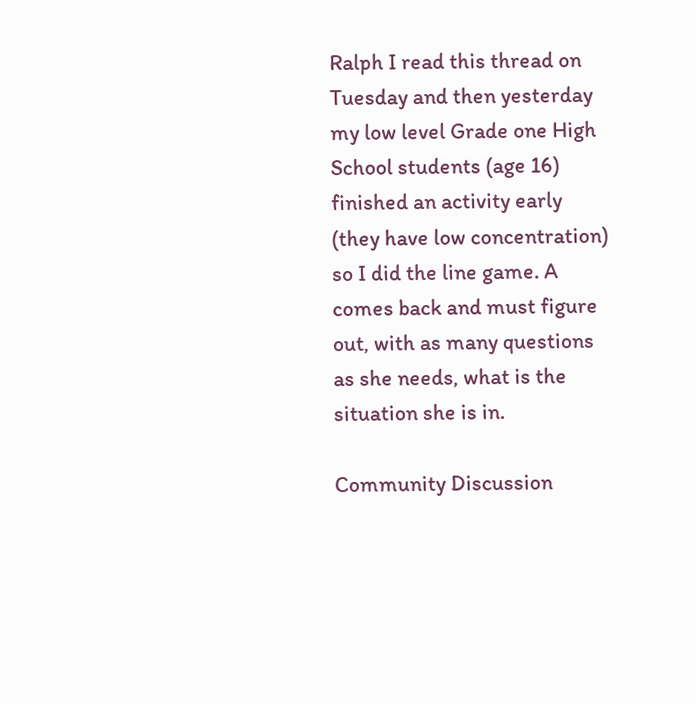Ralph I read this thread on Tuesday and then yesterday my low level Grade one High School students (age 16) finished an activity early (they have low concentration) so I did the line game. A comes back and must figure out, with as many questions as she needs, what is the situation she is in.

Community Discussion